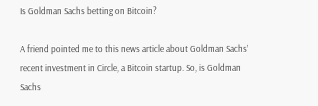Is Goldman Sachs betting on Bitcoin?

A friend pointed me to this news article about Goldman Sachs’ recent investment in Circle, a Bitcoin startup. So, is Goldman Sachs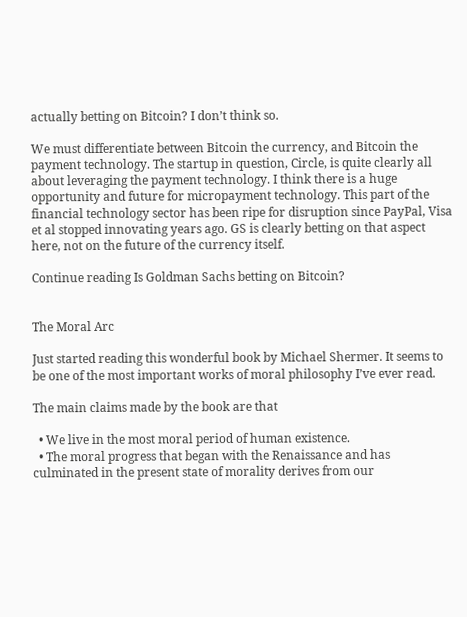actually betting on Bitcoin? I don’t think so.

We must differentiate between Bitcoin the currency, and Bitcoin the payment technology. The startup in question, Circle, is quite clearly all about leveraging the payment technology. I think there is a huge opportunity and future for micropayment technology. This part of the financial technology sector has been ripe for disruption since PayPal, Visa et al stopped innovating years ago. GS is clearly betting on that aspect here, not on the future of the currency itself.

Continue reading Is Goldman Sachs betting on Bitcoin?


The Moral Arc

Just started reading this wonderful book by Michael Shermer. It seems to be one of the most important works of moral philosophy I’ve ever read.

The main claims made by the book are that

  • We live in the most moral period of human existence.
  • The moral progress that began with the Renaissance and has culminated in the present state of morality derives from our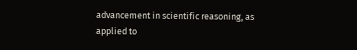advancement in scientific reasoning, as applied to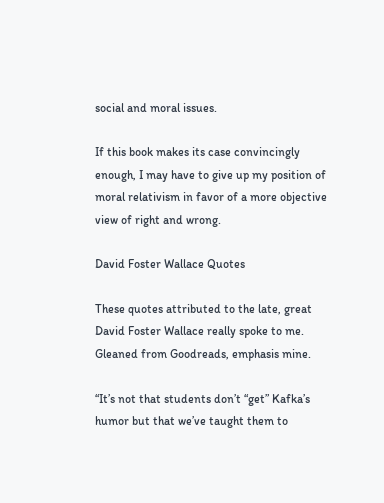social and moral issues.

If this book makes its case convincingly enough, I may have to give up my position of moral relativism in favor of a more objective view of right and wrong.

David Foster Wallace Quotes

These quotes attributed to the late, great David Foster Wallace really spoke to me. Gleaned from Goodreads, emphasis mine.

“It’s not that students don’t “get” Kafka’s humor but that we’ve taught them to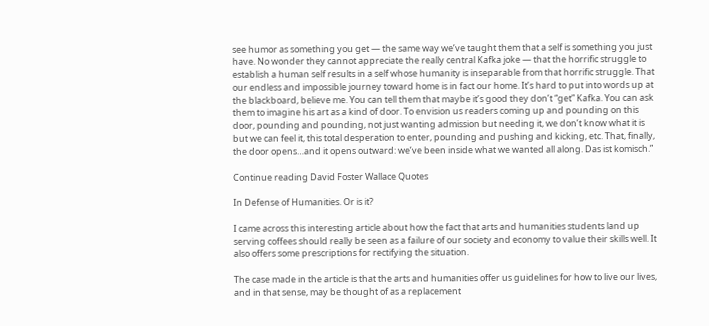see humor as something you get — the same way we’ve taught them that a self is something you just have. No wonder they cannot appreciate the really central Kafka joke — that the horrific struggle to establish a human self results in a self whose humanity is inseparable from that horrific struggle. That our endless and impossible journey toward home is in fact our home. It’s hard to put into words up at the blackboard, believe me. You can tell them that maybe it’s good they don’t “get” Kafka. You can ask them to imagine his art as a kind of door. To envision us readers coming up and pounding on this door, pounding and pounding, not just wanting admission but needing it, we don’t know what it is but we can feel it, this total desperation to enter, pounding and pushing and kicking, etc. That, finally, the door opens…and it opens outward: we’ve been inside what we wanted all along. Das ist komisch.”

Continue reading David Foster Wallace Quotes

In Defense of Humanities. Or is it?

I came across this interesting article about how the fact that arts and humanities students land up serving coffees should really be seen as a failure of our society and economy to value their skills well. It also offers some prescriptions for rectifying the situation.

The case made in the article is that the arts and humanities offer us guidelines for how to live our lives, and in that sense, may be thought of as a replacement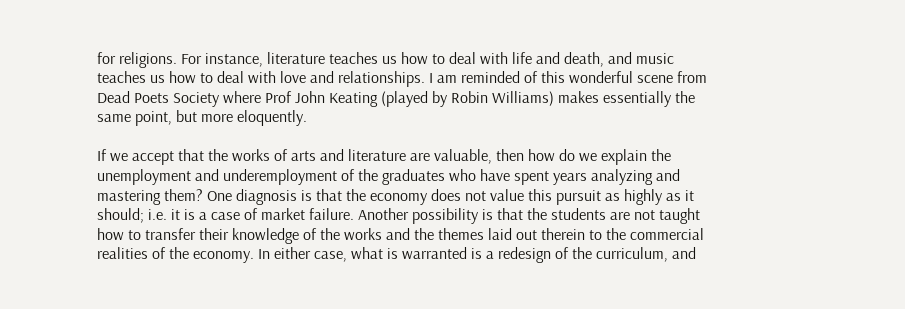for religions. For instance, literature teaches us how to deal with life and death, and music teaches us how to deal with love and relationships. I am reminded of this wonderful scene from Dead Poets Society where Prof John Keating (played by Robin Williams) makes essentially the same point, but more eloquently.

If we accept that the works of arts and literature are valuable, then how do we explain the unemployment and underemployment of the graduates who have spent years analyzing and mastering them? One diagnosis is that the economy does not value this pursuit as highly as it should; i.e. it is a case of market failure. Another possibility is that the students are not taught how to transfer their knowledge of the works and the themes laid out therein to the commercial realities of the economy. In either case, what is warranted is a redesign of the curriculum, and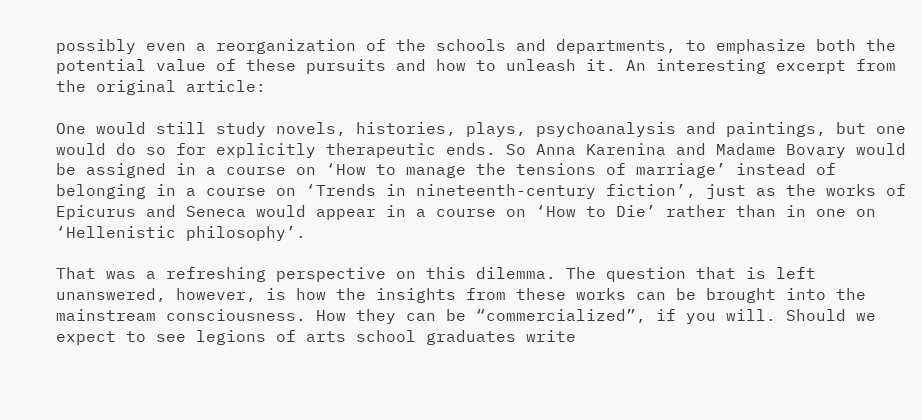possibly even a reorganization of the schools and departments, to emphasize both the potential value of these pursuits and how to unleash it. An interesting excerpt from the original article:

One would still study novels, histories, plays, psychoanalysis and paintings, but one would do so for explicitly therapeutic ends. So Anna Karenina and Madame Bovary would be assigned in a course on ‘How to manage the tensions of marriage’ instead of belonging in a course on ‘Trends in nineteenth-century fiction’, just as the works of Epicurus and Seneca would appear in a course on ‘How to Die’ rather than in one on ‘Hellenistic philosophy’.

That was a refreshing perspective on this dilemma. The question that is left unanswered, however, is how the insights from these works can be brought into the mainstream consciousness. How they can be “commercialized”, if you will. Should we expect to see legions of arts school graduates write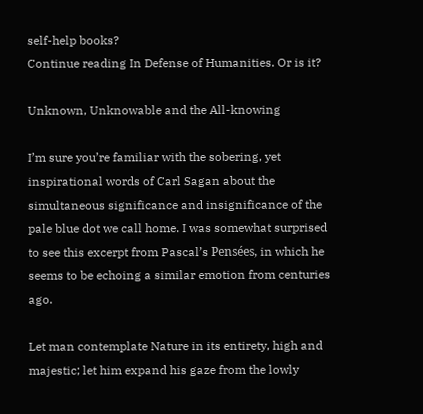self-help books?
Continue reading In Defense of Humanities. Or is it?

Unknown, Unknowable and the All-knowing

I’m sure you’re familiar with the sobering, yet inspirational words of Carl Sagan about the simultaneous significance and insignificance of the pale blue dot we call home. I was somewhat surprised to see this excerpt from Pascal’s Pensées, in which he seems to be echoing a similar emotion from centuries ago.

Let man contemplate Nature in its entirety, high and majestic; let him expand his gaze from the lowly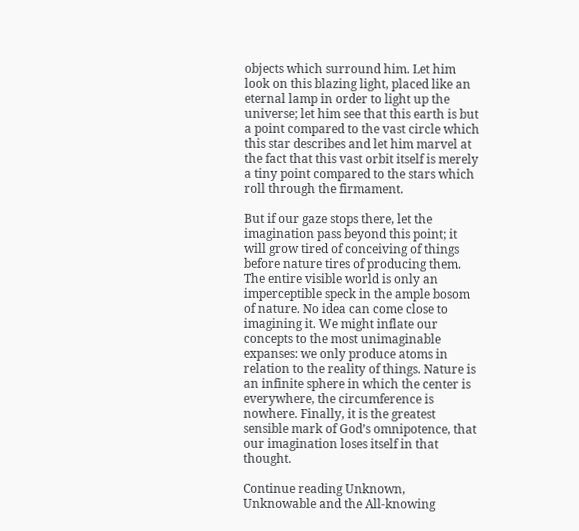objects which surround him. Let him look on this blazing light, placed like an eternal lamp in order to light up the universe; let him see that this earth is but a point compared to the vast circle which this star describes and let him marvel at the fact that this vast orbit itself is merely a tiny point compared to the stars which roll through the firmament.

But if our gaze stops there, let the imagination pass beyond this point; it will grow tired of conceiving of things before nature tires of producing them. The entire visible world is only an imperceptible speck in the ample bosom of nature. No idea can come close to imagining it. We might inflate our concepts to the most unimaginable expanses: we only produce atoms in relation to the reality of things. Nature is an infinite sphere in which the center is everywhere, the circumference is nowhere. Finally, it is the greatest sensible mark of God’s omnipotence, that our imagination loses itself in that thought.

Continue reading Unknown, Unknowable and the All-knowing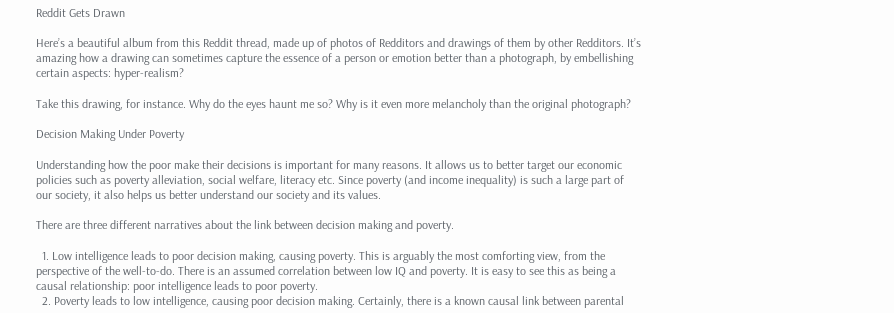Reddit Gets Drawn

Here’s a beautiful album from this Reddit thread, made up of photos of Redditors and drawings of them by other Redditors. It’s amazing how a drawing can sometimes capture the essence of a person or emotion better than a photograph, by embellishing certain aspects: hyper-realism?

Take this drawing, for instance. Why do the eyes haunt me so? Why is it even more melancholy than the original photograph?

Decision Making Under Poverty

Understanding how the poor make their decisions is important for many reasons. It allows us to better target our economic policies such as poverty alleviation, social welfare, literacy etc. Since poverty (and income inequality) is such a large part of our society, it also helps us better understand our society and its values.

There are three different narratives about the link between decision making and poverty.

  1. Low intelligence leads to poor decision making, causing poverty. This is arguably the most comforting view, from the perspective of the well-to-do. There is an assumed correlation between low IQ and poverty. It is easy to see this as being a causal relationship: poor intelligence leads to poor poverty.
  2. Poverty leads to low intelligence, causing poor decision making. Certainly, there is a known causal link between parental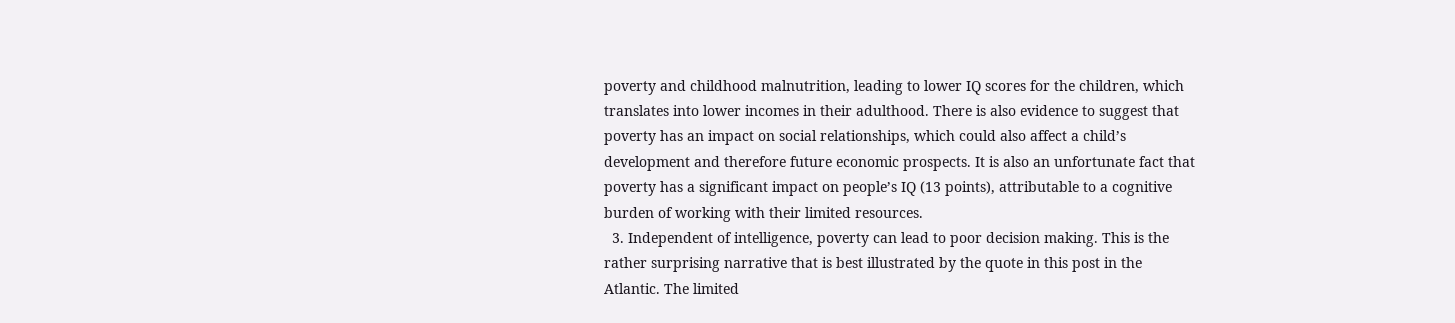poverty and childhood malnutrition, leading to lower IQ scores for the children, which translates into lower incomes in their adulthood. There is also evidence to suggest that poverty has an impact on social relationships, which could also affect a child’s development and therefore future economic prospects. It is also an unfortunate fact that poverty has a significant impact on people’s IQ (13 points), attributable to a cognitive burden of working with their limited resources.
  3. Independent of intelligence, poverty can lead to poor decision making. This is the rather surprising narrative that is best illustrated by the quote in this post in the Atlantic. The limited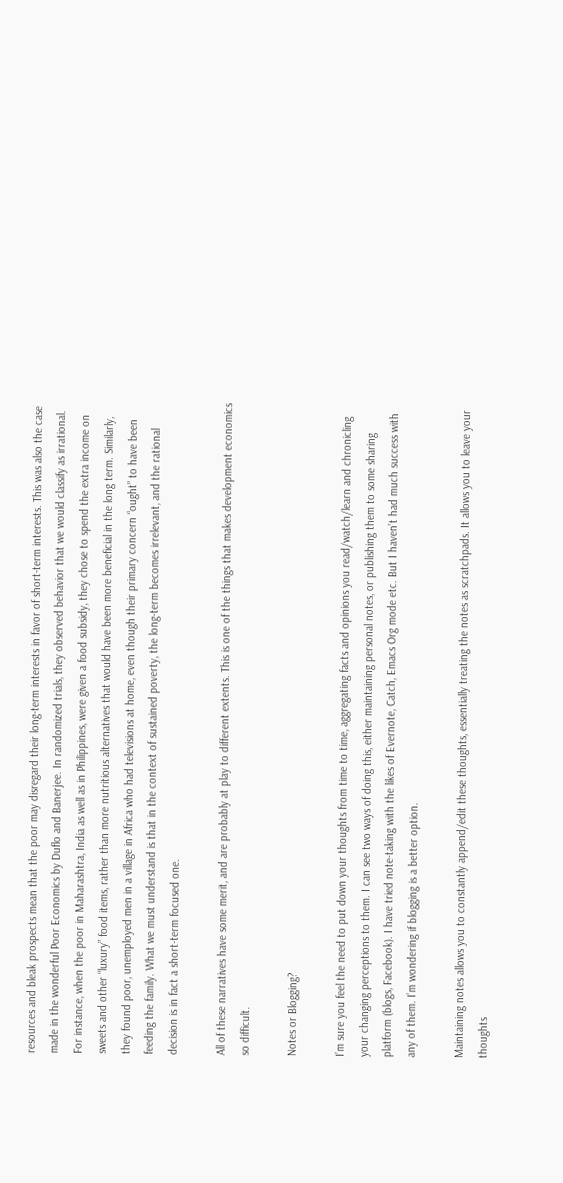resources and bleak prospects mean that the poor may disregard their long-term interests in favor of short-term interests. This was also the case made in the wonderful Poor Economics by Duflo and Banerjee. In randomized trials, they observed behavior that we would classify as irrational. For instance, when the poor in Maharashtra, India as well as in Philippines, were given a food subsidy, they chose to spend the extra income on sweets and other “luxury” food items, rather than more nutritious alternatives that would have been more beneficial in the long term. Similarly, they found poor, unemployed men in a village in Africa who had televisions at home, even though their primary concern “ought” to have been feeding the family. What we must understand is that in the context of sustained poverty, the long-term becomes irrelevant, and the rational decision is in fact a short-term focused one.

All of these narratives have some merit, and are probably at play to different extents. This is one of the things that makes development economics so difficult.

Notes or Blogging?

I’m sure you feel the need to put down your thoughts from time to time, aggregating facts and opinions you read/watch/learn and chronicling your changing perceptions to them. I can see two ways of doing this, either maintaining personal notes, or publishing them to some sharing platform (blogs, Facebook). I have tried note-taking with the likes of Evernote, Catch, Emacs Org mode etc. But I haven’t had much success with any of them. I’m wondering if blogging is a better option.

Maintaining notes allows you to constantly append/edit these thoughts, essentially treating the notes as scratchpads. It allows you to leave your thoughts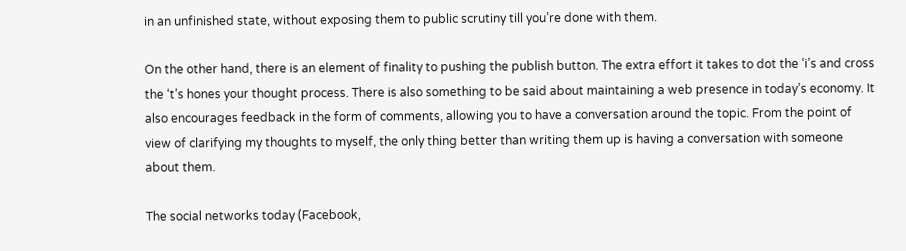in an unfinished state, without exposing them to public scrutiny till you’re done with them.

On the other hand, there is an element of finality to pushing the publish button. The extra effort it takes to dot the ‘i’s and cross the ‘t’s hones your thought process. There is also something to be said about maintaining a web presence in today’s economy. It also encourages feedback in the form of comments, allowing you to have a conversation around the topic. From the point of view of clarifying my thoughts to myself, the only thing better than writing them up is having a conversation with someone about them.

The social networks today (Facebook,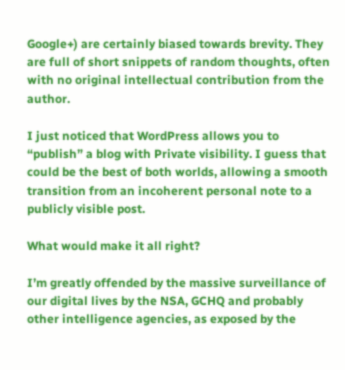Google+) are certainly biased towards brevity. They are full of short snippets of random thoughts, often with no original intellectual contribution from the author.

I just noticed that WordPress allows you to “publish” a blog with Private visibility. I guess that could be the best of both worlds, allowing a smooth transition from an incoherent personal note to a publicly visible post.

What would make it all right?

I’m greatly offended by the massive surveillance of our digital lives by the NSA, GCHQ and probably other intelligence agencies, as exposed by the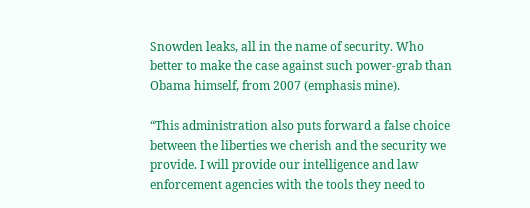Snowden leaks, all in the name of security. Who better to make the case against such power-grab than Obama himself, from 2007 (emphasis mine).

“This administration also puts forward a false choice between the liberties we cherish and the security we provide. I will provide our intelligence and law enforcement agencies with the tools they need to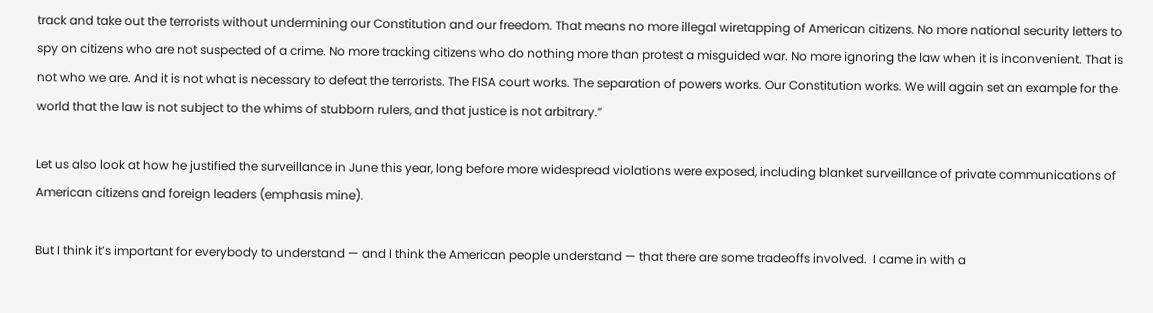track and take out the terrorists without undermining our Constitution and our freedom. That means no more illegal wiretapping of American citizens. No more national security letters to spy on citizens who are not suspected of a crime. No more tracking citizens who do nothing more than protest a misguided war. No more ignoring the law when it is inconvenient. That is not who we are. And it is not what is necessary to defeat the terrorists. The FISA court works. The separation of powers works. Our Constitution works. We will again set an example for the world that the law is not subject to the whims of stubborn rulers, and that justice is not arbitrary.”

Let us also look at how he justified the surveillance in June this year, long before more widespread violations were exposed, including blanket surveillance of private communications of American citizens and foreign leaders (emphasis mine).

But I think it’s important for everybody to understand — and I think the American people understand — that there are some tradeoffs involved.  I came in with a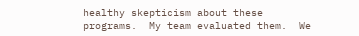healthy skepticism about these programs.  My team evaluated them.  We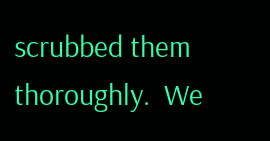scrubbed them thoroughly.  We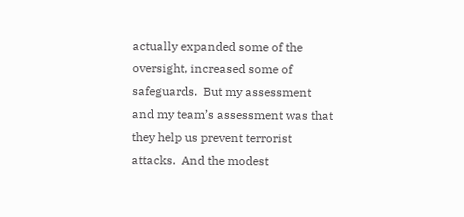actually expanded some of the oversight, increased some of safeguards.  But my assessment and my team’s assessment was that they help us prevent terrorist attacks.  And the modest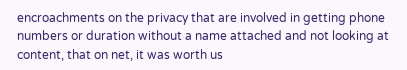encroachments on the privacy that are involved in getting phone numbers or duration without a name attached and not looking at content, that on net, it was worth us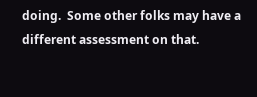doing.  Some other folks may have a different assessment on that.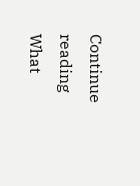Continue reading What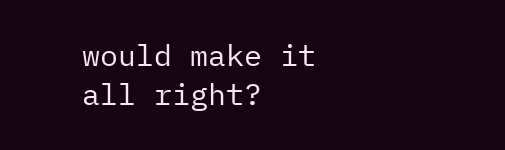would make it all right?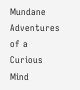Mundane Adventures of a Curious Mind